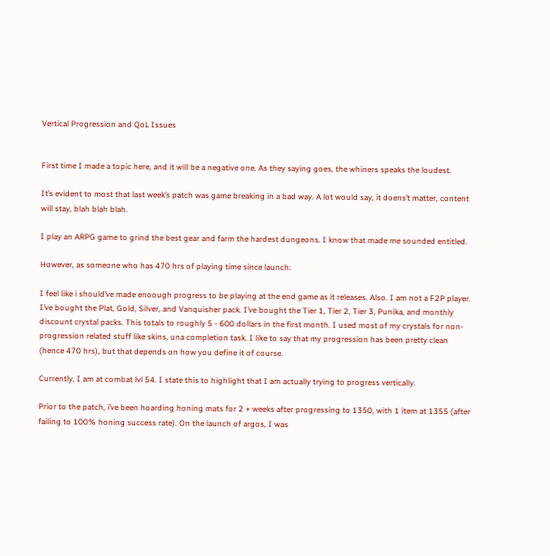Vertical Progression and QoL Issues


First time I made a topic here, and it will be a negative one. As they saying goes, the whiners speaks the loudest.

It’s evident to most that last week’s patch was game breaking in a bad way. A lot would say, it doens’t matter, content will stay, blah blah blah.

I play an ARPG game to grind the best gear and farm the hardest dungeons. I know that made me sounded entitled.

However, as someone who has 470 hrs of playing time since launch:

I feel like i should’ve made enoough progress to be playing at the end game as it releases. Also. I am not a F2P player. I’ve bought the Plat, Gold, Silver, and Vanquisher pack. I’ve bought the Tier 1, Tier 2, Tier 3, Punika, and monthly discount crystal packs. This totals to roughly 5 - 600 dollars in the first month. I used most of my crystals for non-progression related stuff like skins, una completion task. I like to say that my progression has been pretty clean (hence 470 hrs), but that depends on how you define it of course.

Currently, I am at combat lvl 54. I state this to highlight that I am actually trying to progress vertically.

Prior to the patch, i’ve been hoarding honing mats for 2 + weeks after progressing to 1350, with 1 item at 1355 (after failing to 100% honing success rate). On the launch of argos, I was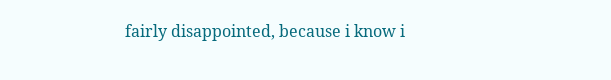fairly disappointed, because i know i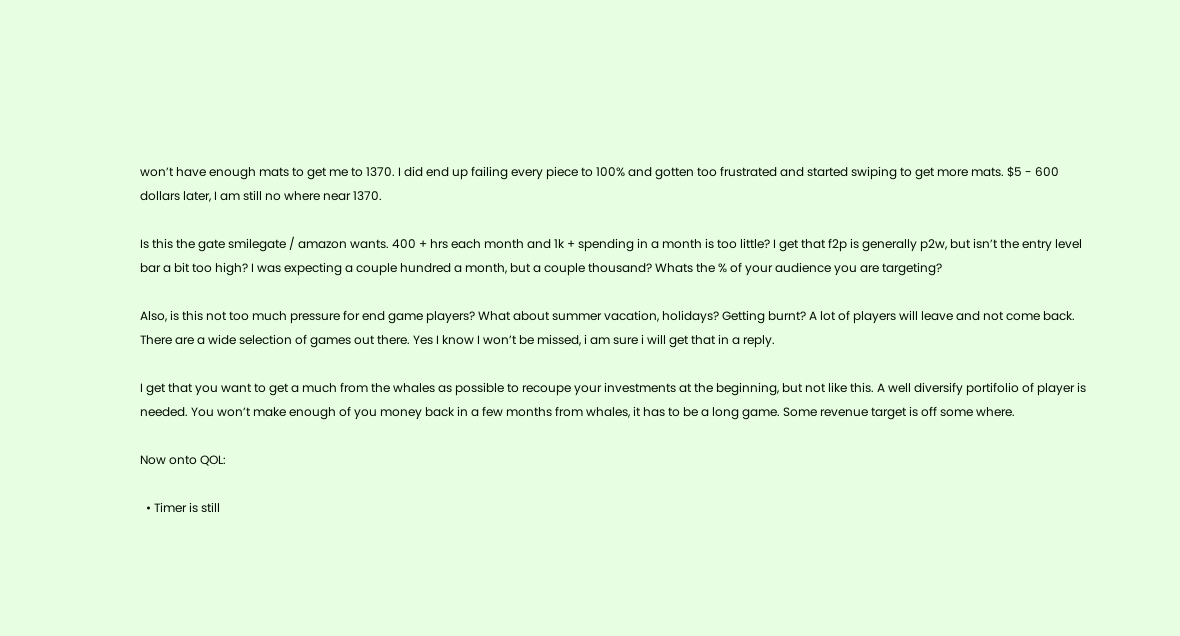won’t have enough mats to get me to 1370. I did end up failing every piece to 100% and gotten too frustrated and started swiping to get more mats. $5 - 600 dollars later, I am still no where near 1370.

Is this the gate smilegate / amazon wants. 400 + hrs each month and 1k + spending in a month is too little? I get that f2p is generally p2w, but isn’t the entry level bar a bit too high? I was expecting a couple hundred a month, but a couple thousand? Whats the % of your audience you are targeting?

Also, is this not too much pressure for end game players? What about summer vacation, holidays? Getting burnt? A lot of players will leave and not come back. There are a wide selection of games out there. Yes I know I won’t be missed, i am sure i will get that in a reply.

I get that you want to get a much from the whales as possible to recoupe your investments at the beginning, but not like this. A well diversify portifolio of player is needed. You won’t make enough of you money back in a few months from whales, it has to be a long game. Some revenue target is off some where.

Now onto QOL:

  • Timer is still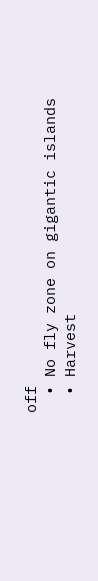off
  • No fly zone on gigantic islands
  • Harvest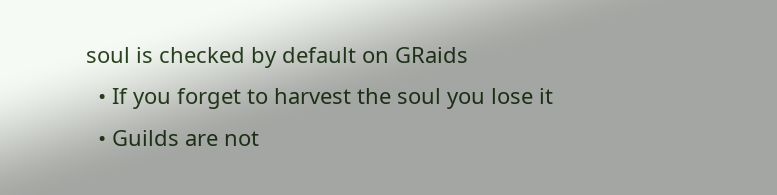soul is checked by default on GRaids
  • If you forget to harvest the soul you lose it
  • Guilds are not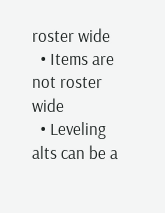roster wide
  • Items are not roster wide
  • Leveling alts can be a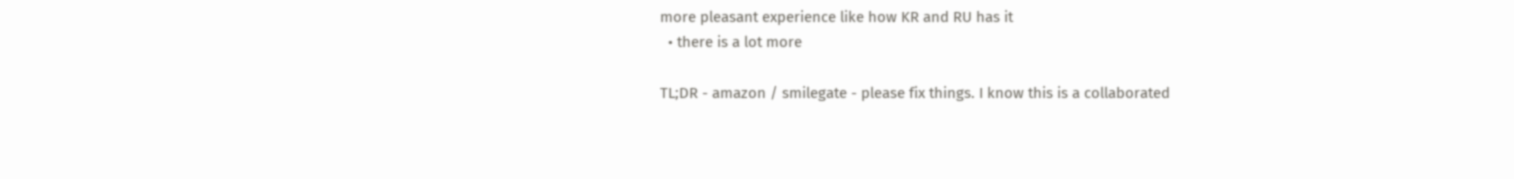more pleasant experience like how KR and RU has it
  • there is a lot more

TL;DR - amazon / smilegate - please fix things. I know this is a collaborated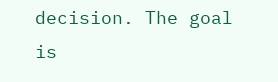decision. The goal is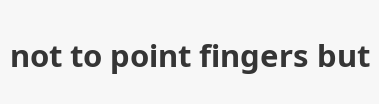not to point fingers but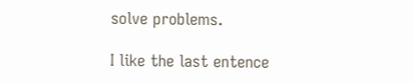solve problems.

I like the last entence